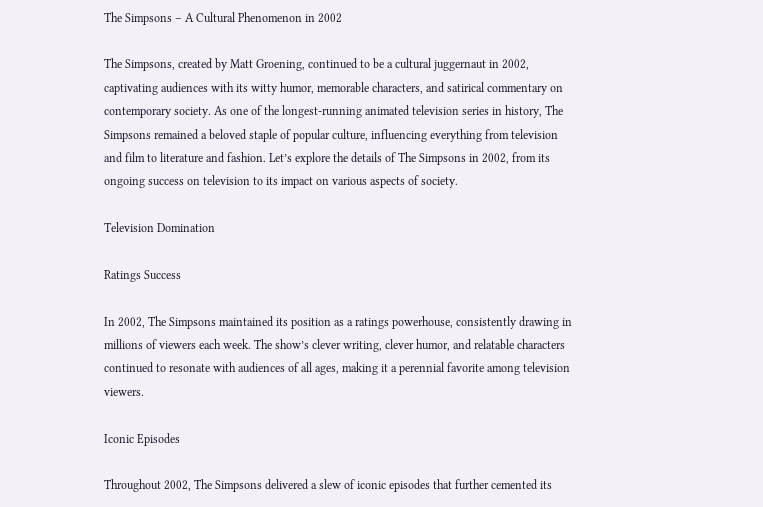The Simpsons – A Cultural Phenomenon in 2002

The Simpsons, created by Matt Groening, continued to be a cultural juggernaut in 2002, captivating audiences with its witty humor, memorable characters, and satirical commentary on contemporary society. As one of the longest-running animated television series in history, The Simpsons remained a beloved staple of popular culture, influencing everything from television and film to literature and fashion. Let’s explore the details of The Simpsons in 2002, from its ongoing success on television to its impact on various aspects of society.

Television Domination

Ratings Success

In 2002, The Simpsons maintained its position as a ratings powerhouse, consistently drawing in millions of viewers each week. The show’s clever writing, clever humor, and relatable characters continued to resonate with audiences of all ages, making it a perennial favorite among television viewers.

Iconic Episodes

Throughout 2002, The Simpsons delivered a slew of iconic episodes that further cemented its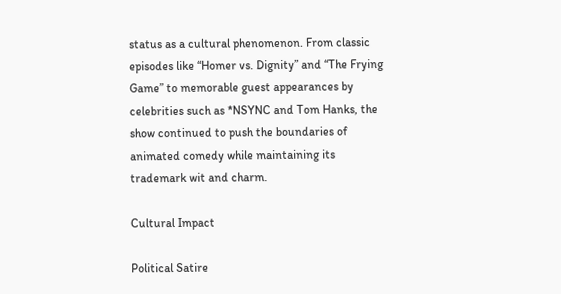status as a cultural phenomenon. From classic episodes like “Homer vs. Dignity” and “The Frying Game” to memorable guest appearances by celebrities such as *NSYNC and Tom Hanks, the show continued to push the boundaries of animated comedy while maintaining its trademark wit and charm.

Cultural Impact

Political Satire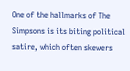One of the hallmarks of The Simpsons is its biting political satire, which often skewers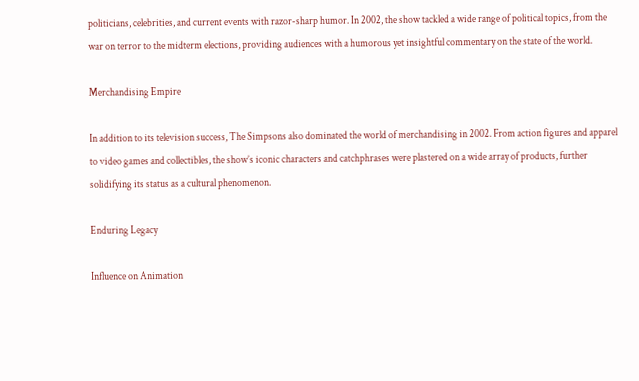politicians, celebrities, and current events with razor-sharp humor. In 2002, the show tackled a wide range of political topics, from the war on terror to the midterm elections, providing audiences with a humorous yet insightful commentary on the state of the world.

Merchandising Empire

In addition to its television success, The Simpsons also dominated the world of merchandising in 2002. From action figures and apparel to video games and collectibles, the show’s iconic characters and catchphrases were plastered on a wide array of products, further solidifying its status as a cultural phenomenon.

Enduring Legacy

Influence on Animation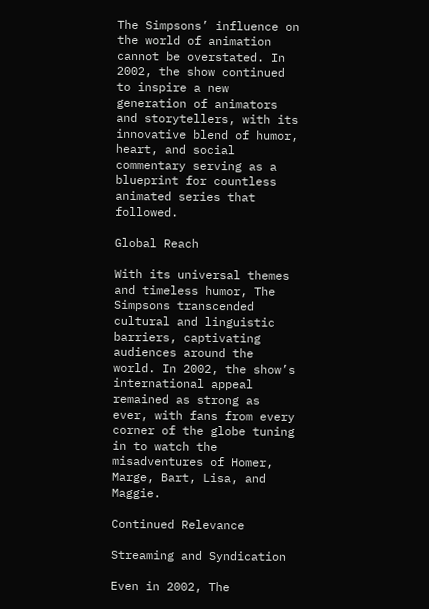The Simpsons’ influence on the world of animation cannot be overstated. In 2002, the show continued to inspire a new generation of animators and storytellers, with its innovative blend of humor, heart, and social commentary serving as a blueprint for countless animated series that followed.

Global Reach

With its universal themes and timeless humor, The Simpsons transcended cultural and linguistic barriers, captivating audiences around the world. In 2002, the show’s international appeal remained as strong as ever, with fans from every corner of the globe tuning in to watch the misadventures of Homer, Marge, Bart, Lisa, and Maggie.

Continued Relevance

Streaming and Syndication

Even in 2002, The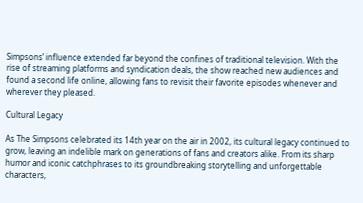Simpsons’ influence extended far beyond the confines of traditional television. With the rise of streaming platforms and syndication deals, the show reached new audiences and found a second life online, allowing fans to revisit their favorite episodes whenever and wherever they pleased.

Cultural Legacy

As The Simpsons celebrated its 14th year on the air in 2002, its cultural legacy continued to grow, leaving an indelible mark on generations of fans and creators alike. From its sharp humor and iconic catchphrases to its groundbreaking storytelling and unforgettable characters,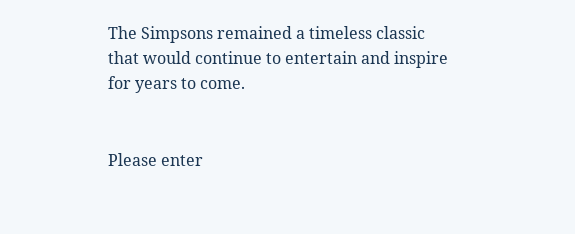The Simpsons remained a timeless classic that would continue to entertain and inspire for years to come.


Please enter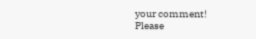your comment!
Please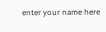enter your name here